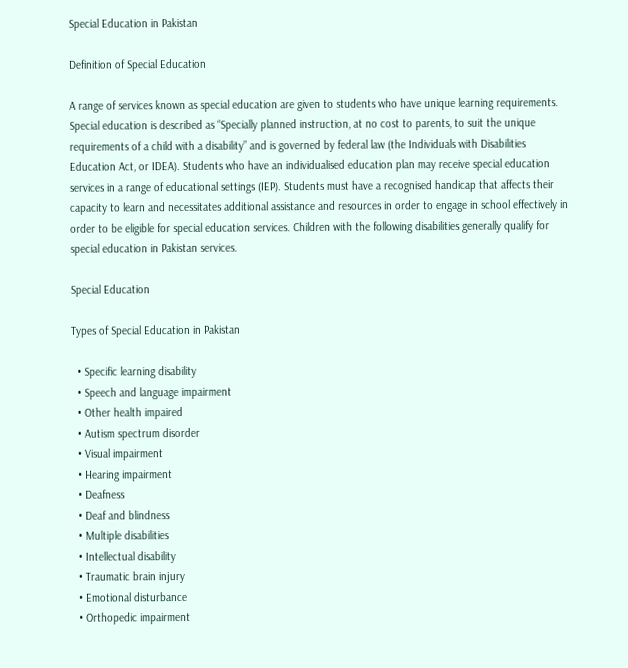Special Education in Pakistan

Definition of Special Education

A range of services known as special education are given to students who have unique learning requirements. Special education is described as “Specially planned instruction, at no cost to parents, to suit the unique requirements of a child with a disability” and is governed by federal law (the Individuals with Disabilities Education Act, or IDEA). Students who have an individualised education plan may receive special education services in a range of educational settings (IEP). Students must have a recognised handicap that affects their capacity to learn and necessitates additional assistance and resources in order to engage in school effectively in order to be eligible for special education services. Children with the following disabilities generally qualify for special education in Pakistan services.

Special Education

Types of Special Education in Pakistan

  • Specific learning disability
  • Speech and language impairment
  • Other health impaired
  • Autism spectrum disorder
  • Visual impairment
  • Hearing impairment
  • Deafness
  • Deaf and blindness
  • Multiple disabilities
  • Intellectual disability
  • Traumatic brain injury
  • Emotional disturbance
  • Orthopedic impairment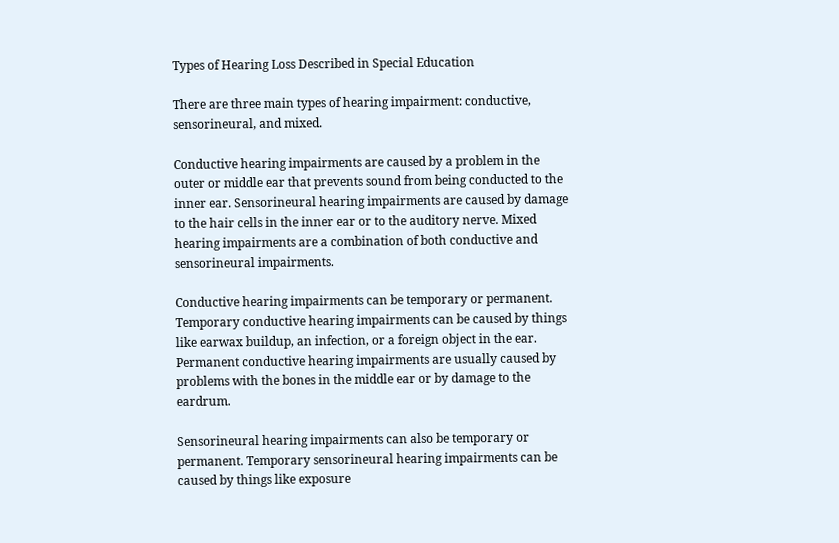Types of Hearing Loss Described in Special Education

There are three main types of hearing impairment: conductive, sensorineural, and mixed.

Conductive hearing impairments are caused by a problem in the outer or middle ear that prevents sound from being conducted to the inner ear. Sensorineural hearing impairments are caused by damage to the hair cells in the inner ear or to the auditory nerve. Mixed hearing impairments are a combination of both conductive and sensorineural impairments.

Conductive hearing impairments can be temporary or permanent. Temporary conductive hearing impairments can be caused by things like earwax buildup, an infection, or a foreign object in the ear. Permanent conductive hearing impairments are usually caused by problems with the bones in the middle ear or by damage to the eardrum.

Sensorineural hearing impairments can also be temporary or permanent. Temporary sensorineural hearing impairments can be caused by things like exposure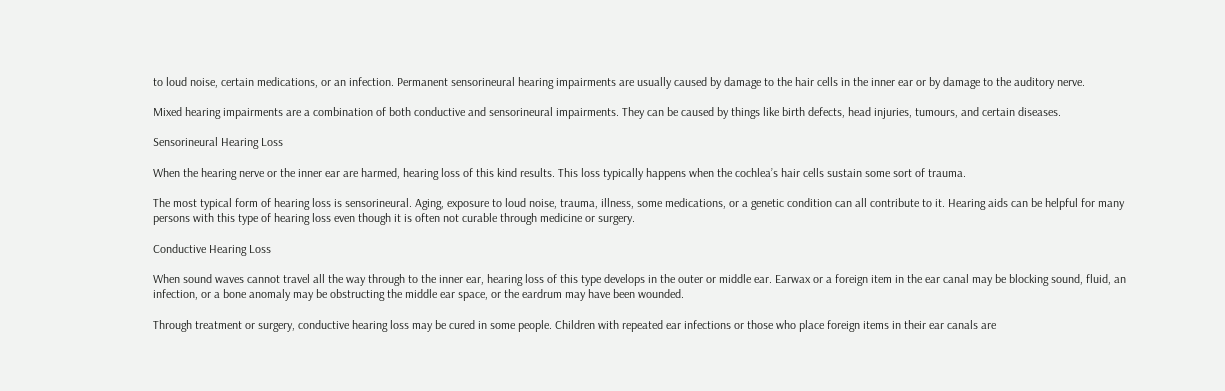to loud noise, certain medications, or an infection. Permanent sensorineural hearing impairments are usually caused by damage to the hair cells in the inner ear or by damage to the auditory nerve.

Mixed hearing impairments are a combination of both conductive and sensorineural impairments. They can be caused by things like birth defects, head injuries, tumours, and certain diseases.

Sensorineural Hearing Loss

When the hearing nerve or the inner ear are harmed, hearing loss of this kind results. This loss typically happens when the cochlea’s hair cells sustain some sort of trauma.

The most typical form of hearing loss is sensorineural. Aging, exposure to loud noise, trauma, illness, some medications, or a genetic condition can all contribute to it. Hearing aids can be helpful for many persons with this type of hearing loss even though it is often not curable through medicine or surgery.

Conductive Hearing Loss

When sound waves cannot travel all the way through to the inner ear, hearing loss of this type develops in the outer or middle ear. Earwax or a foreign item in the ear canal may be blocking sound, fluid, an infection, or a bone anomaly may be obstructing the middle ear space, or the eardrum may have been wounded.

Through treatment or surgery, conductive hearing loss may be cured in some people. Children with repeated ear infections or those who place foreign items in their ear canals are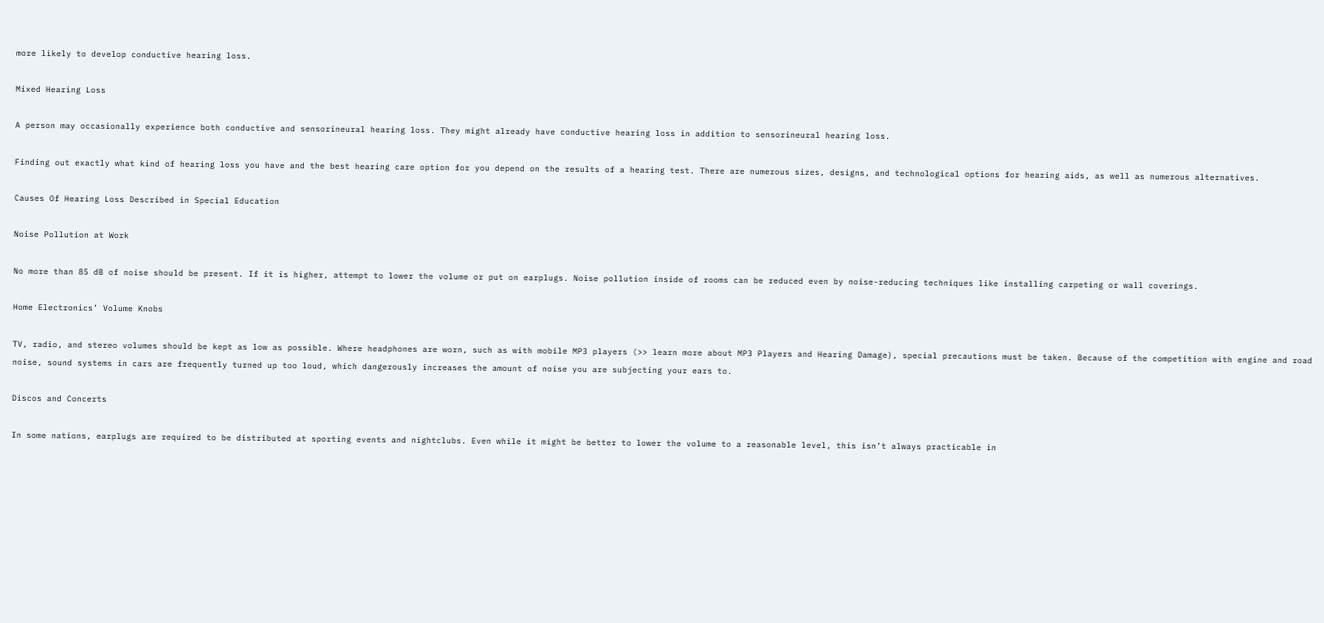more likely to develop conductive hearing loss.

Mixed Hearing Loss

A person may occasionally experience both conductive and sensorineural hearing loss. They might already have conductive hearing loss in addition to sensorineural hearing loss.

Finding out exactly what kind of hearing loss you have and the best hearing care option for you depend on the results of a hearing test. There are numerous sizes, designs, and technological options for hearing aids, as well as numerous alternatives.

Causes Of Hearing Loss Described in Special Education

Noise Pollution at Work

No more than 85 dB of noise should be present. If it is higher, attempt to lower the volume or put on earplugs. Noise pollution inside of rooms can be reduced even by noise-reducing techniques like installing carpeting or wall coverings.

Home Electronics’ Volume Knobs

TV, radio, and stereo volumes should be kept as low as possible. Where headphones are worn, such as with mobile MP3 players (>> learn more about MP3 Players and Hearing Damage), special precautions must be taken. Because of the competition with engine and road noise, sound systems in cars are frequently turned up too loud, which dangerously increases the amount of noise you are subjecting your ears to.

Discos and Concerts

In some nations, earplugs are required to be distributed at sporting events and nightclubs. Even while it might be better to lower the volume to a reasonable level, this isn’t always practicable in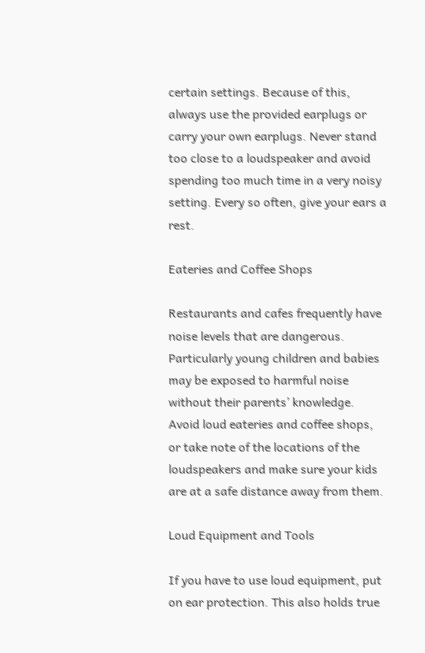certain settings. Because of this, always use the provided earplugs or carry your own earplugs. Never stand too close to a loudspeaker and avoid spending too much time in a very noisy setting. Every so often, give your ears a rest.

Eateries and Coffee Shops

Restaurants and cafes frequently have noise levels that are dangerous. Particularly young children and babies may be exposed to harmful noise without their parents’ knowledge. Avoid loud eateries and coffee shops, or take note of the locations of the loudspeakers and make sure your kids are at a safe distance away from them.

Loud Equipment and Tools

If you have to use loud equipment, put on ear protection. This also holds true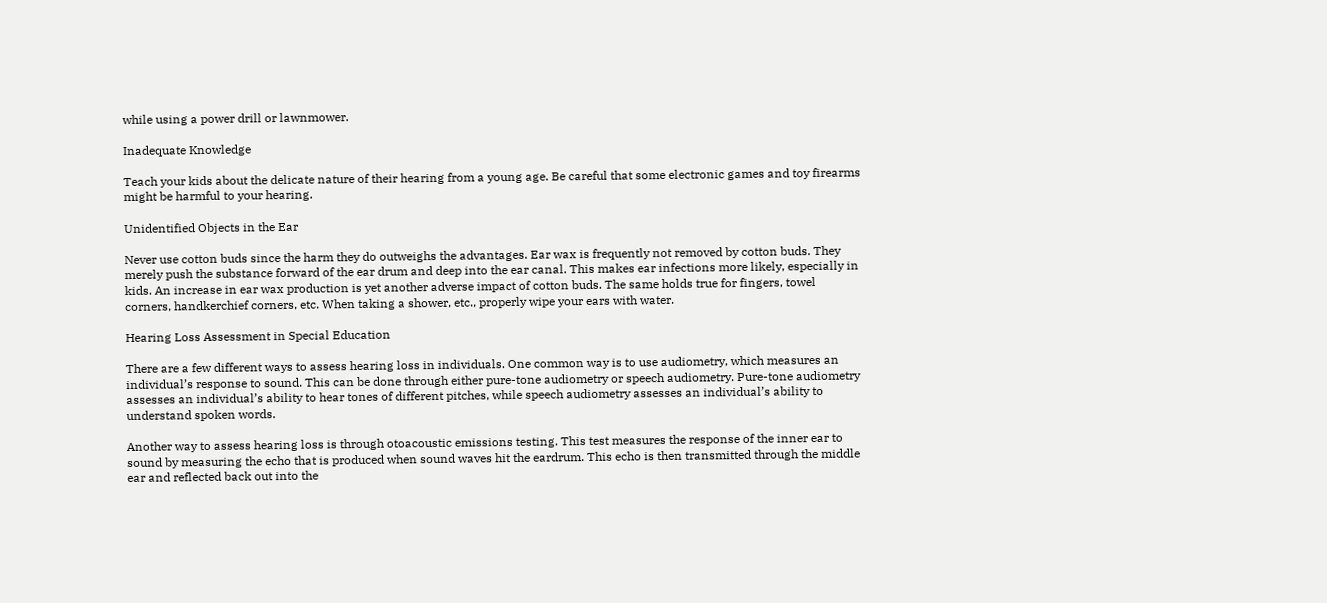while using a power drill or lawnmower.

Inadequate Knowledge

Teach your kids about the delicate nature of their hearing from a young age. Be careful that some electronic games and toy firearms might be harmful to your hearing.

Unidentified Objects in the Ear

Never use cotton buds since the harm they do outweighs the advantages. Ear wax is frequently not removed by cotton buds. They merely push the substance forward of the ear drum and deep into the ear canal. This makes ear infections more likely, especially in kids. An increase in ear wax production is yet another adverse impact of cotton buds. The same holds true for fingers, towel corners, handkerchief corners, etc. When taking a shower, etc., properly wipe your ears with water.

Hearing Loss Assessment in Special Education

There are a few different ways to assess hearing loss in individuals. One common way is to use audiometry, which measures an individual’s response to sound. This can be done through either pure-tone audiometry or speech audiometry. Pure-tone audiometry assesses an individual’s ability to hear tones of different pitches, while speech audiometry assesses an individual’s ability to understand spoken words.

Another way to assess hearing loss is through otoacoustic emissions testing. This test measures the response of the inner ear to sound by measuring the echo that is produced when sound waves hit the eardrum. This echo is then transmitted through the middle ear and reflected back out into the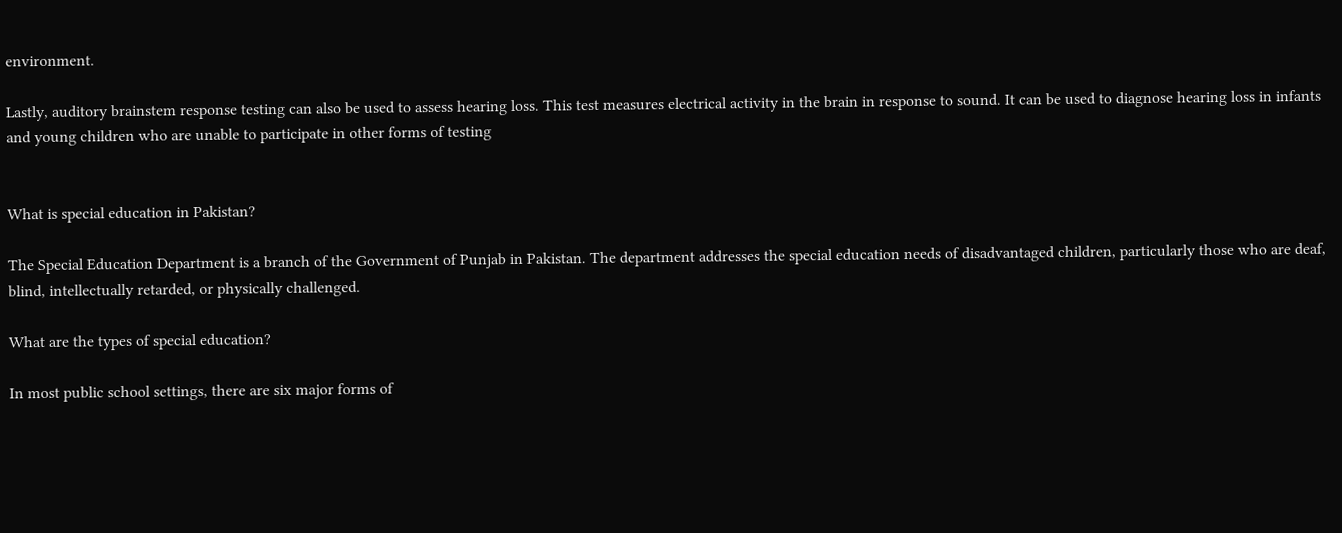environment.

Lastly, auditory brainstem response testing can also be used to assess hearing loss. This test measures electrical activity in the brain in response to sound. It can be used to diagnose hearing loss in infants and young children who are unable to participate in other forms of testing


What is special education in Pakistan?

The Special Education Department is a branch of the Government of Punjab in Pakistan. The department addresses the special education needs of disadvantaged children, particularly those who are deaf, blind, intellectually retarded, or physically challenged.

What are the types of special education?

In most public school settings, there are six major forms of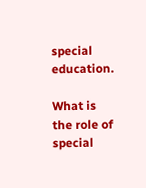special education.

What is the role of special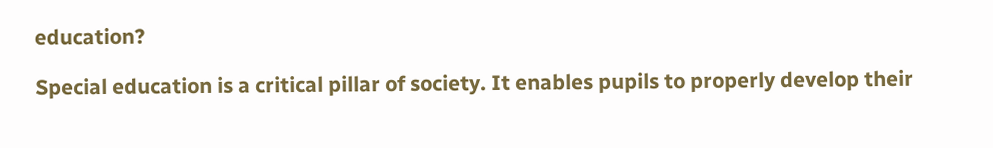education?

Special education is a critical pillar of society. It enables pupils to properly develop their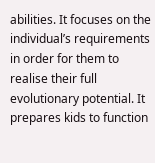abilities. It focuses on the individual’s requirements in order for them to realise their full evolutionary potential. It prepares kids to function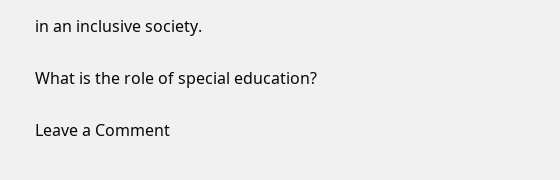in an inclusive society.

What is the role of special education?

Leave a Comment